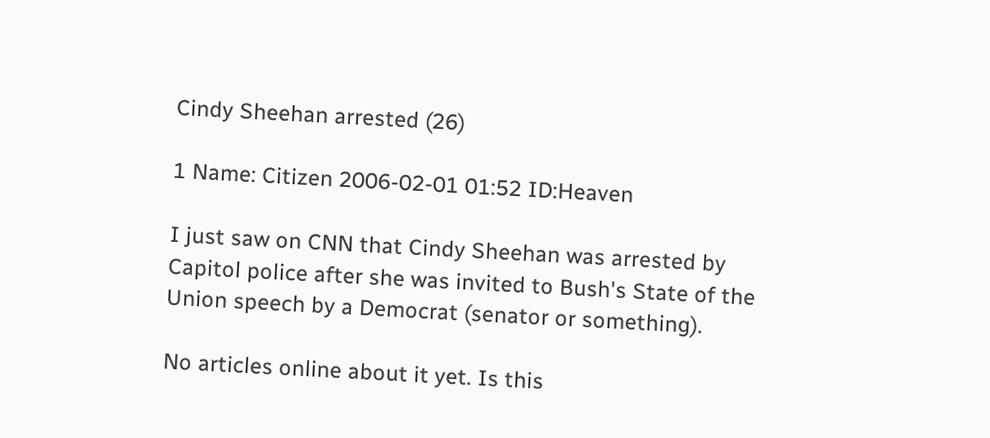Cindy Sheehan arrested (26)

1 Name: Citizen 2006-02-01 01:52 ID:Heaven

I just saw on CNN that Cindy Sheehan was arrested by Capitol police after she was invited to Bush's State of the Union speech by a Democrat (senator or something).

No articles online about it yet. Is this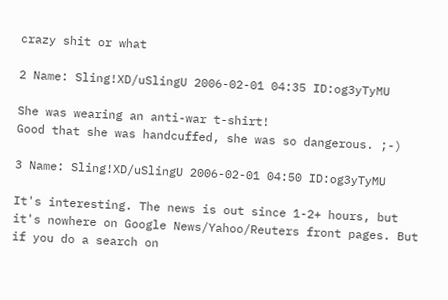crazy shit or what

2 Name: Sling!XD/uSlingU 2006-02-01 04:35 ID:og3yTyMU

She was wearing an anti-war t-shirt!
Good that she was handcuffed, she was so dangerous. ;-)

3 Name: Sling!XD/uSlingU 2006-02-01 04:50 ID:og3yTyMU

It's interesting. The news is out since 1-2+ hours, but it's nowhere on Google News/Yahoo/Reuters front pages. But if you do a search on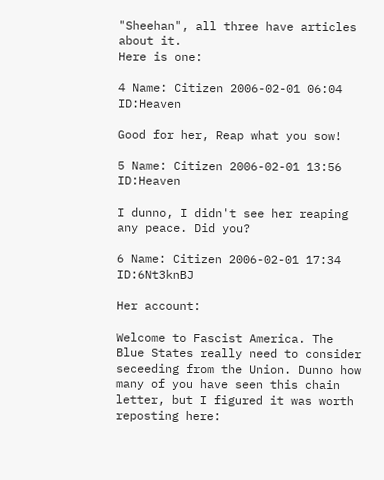"Sheehan", all three have articles about it.
Here is one:

4 Name: Citizen 2006-02-01 06:04 ID:Heaven

Good for her, Reap what you sow!

5 Name: Citizen 2006-02-01 13:56 ID:Heaven

I dunno, I didn't see her reaping any peace. Did you?

6 Name: Citizen 2006-02-01 17:34 ID:6Nt3knBJ

Her account:

Welcome to Fascist America. The Blue States really need to consider seceeding from the Union. Dunno how many of you have seen this chain letter, but I figured it was worth reposting here: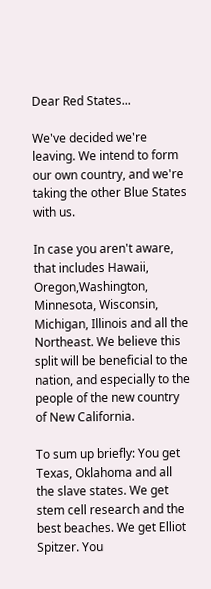Dear Red States...

We've decided we're leaving. We intend to form our own country, and we're taking the other Blue States with us.

In case you aren't aware, that includes Hawaii, Oregon,Washington, Minnesota, Wisconsin, Michigan, Illinois and all the Northeast. We believe this split will be beneficial to the nation, and especially to the people of the new country of New California.

To sum up briefly: You get Texas, Oklahoma and all the slave states. We get stem cell research and the best beaches. We get Elliot Spitzer. You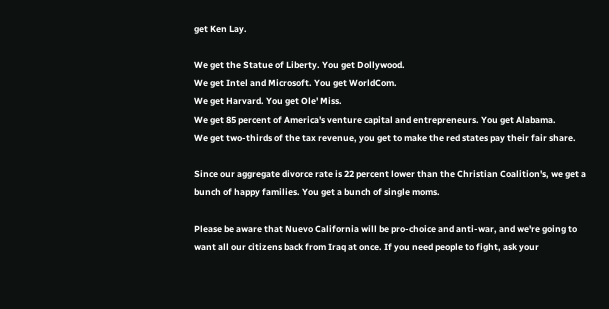get Ken Lay.

We get the Statue of Liberty. You get Dollywood.
We get Intel and Microsoft. You get WorldCom.
We get Harvard. You get Ole' Miss.
We get 85 percent of America's venture capital and entrepreneurs. You get Alabama.
We get two-thirds of the tax revenue, you get to make the red states pay their fair share.

Since our aggregate divorce rate is 22 percent lower than the Christian Coalition's, we get a bunch of happy families. You get a bunch of single moms.

Please be aware that Nuevo California will be pro-choice and anti-war, and we're going to want all our citizens back from Iraq at once. If you need people to fight, ask your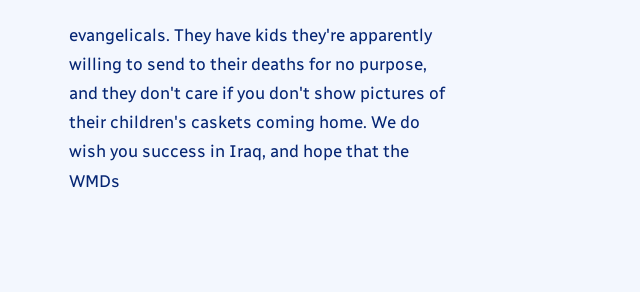evangelicals. They have kids they're apparently willing to send to their deaths for no purpose, and they don't care if you don't show pictures of their children's caskets coming home. We do wish you success in Iraq, and hope that the WMDs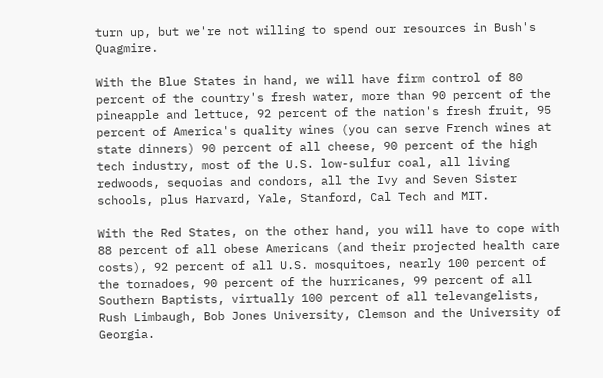turn up, but we're not willing to spend our resources in Bush's Quagmire.

With the Blue States in hand, we will have firm control of 80 percent of the country's fresh water, more than 90 percent of the pineapple and lettuce, 92 percent of the nation's fresh fruit, 95 percent of America's quality wines (you can serve French wines at state dinners) 90 percent of all cheese, 90 percent of the high tech industry, most of the U.S. low-sulfur coal, all living redwoods, sequoias and condors, all the Ivy and Seven Sister schools, plus Harvard, Yale, Stanford, Cal Tech and MIT.

With the Red States, on the other hand, you will have to cope with 88 percent of all obese Americans (and their projected health care costs), 92 percent of all U.S. mosquitoes, nearly 100 percent of the tornadoes, 90 percent of the hurricanes, 99 percent of all Southern Baptists, virtually 100 percent of all televangelists, Rush Limbaugh, Bob Jones University, Clemson and the University of Georgia.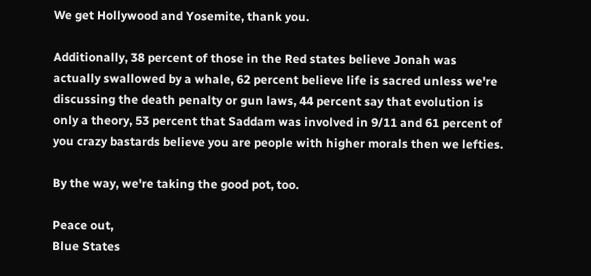We get Hollywood and Yosemite, thank you.

Additionally, 38 percent of those in the Red states believe Jonah was actually swallowed by a whale, 62 percent believe life is sacred unless we're discussing the death penalty or gun laws, 44 percent say that evolution is only a theory, 53 percent that Saddam was involved in 9/11 and 61 percent of you crazy bastards believe you are people with higher morals then we lefties.

By the way, we're taking the good pot, too.

Peace out,
Blue States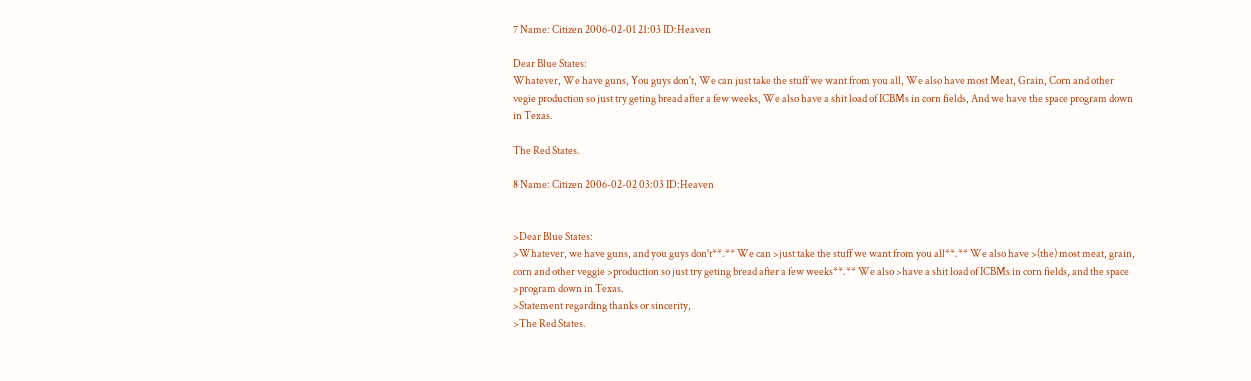7 Name: Citizen 2006-02-01 21:03 ID:Heaven

Dear Blue States:
Whatever, We have guns, You guys don't, We can just take the stuff we want from you all, We also have most Meat, Grain, Corn and other vegie production so just try geting bread after a few weeks, We also have a shit load of ICBMs in corn fields, And we have the space program down in Texas.

The Red States.

8 Name: Citizen 2006-02-02 03:03 ID:Heaven


>Dear Blue States:
>Whatever, we have guns, and you guys don't**.** We can >just take the stuff we want from you all**.** We also have >(the) most meat, grain, corn and other veggie >production so just try geting bread after a few weeks**.** We also >have a shit load of ICBMs in corn fields, and the space >program down in Texas.
>Statement regarding thanks or sincerity,
>The Red States.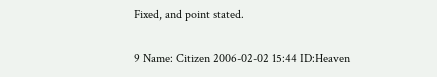Fixed, and point stated.

9 Name: Citizen 2006-02-02 15:44 ID:Heaven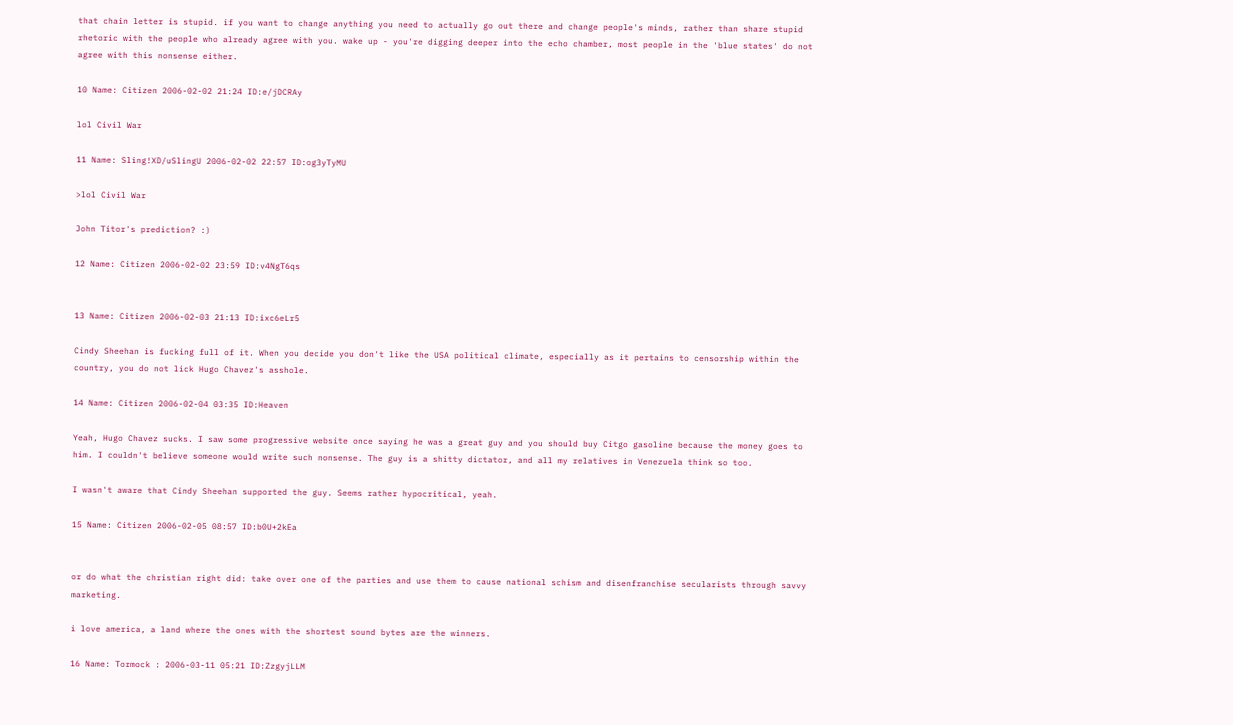that chain letter is stupid. if you want to change anything you need to actually go out there and change people's minds, rather than share stupid rhetoric with the people who already agree with you. wake up - you're digging deeper into the echo chamber, most people in the 'blue states' do not agree with this nonsense either.

10 Name: Citizen 2006-02-02 21:24 ID:e/jDCRAy

lol Civil War

11 Name: Sling!XD/uSlingU 2006-02-02 22:57 ID:og3yTyMU

>lol Civil War

John Titor's prediction? :)

12 Name: Citizen 2006-02-02 23:59 ID:v4NgT6qs


13 Name: Citizen 2006-02-03 21:13 ID:ixc6eLr5

Cindy Sheehan is fucking full of it. When you decide you don't like the USA political climate, especially as it pertains to censorship within the country, you do not lick Hugo Chavez's asshole.

14 Name: Citizen 2006-02-04 03:35 ID:Heaven

Yeah, Hugo Chavez sucks. I saw some progressive website once saying he was a great guy and you should buy Citgo gasoline because the money goes to him. I couldn't believe someone would write such nonsense. The guy is a shitty dictator, and all my relatives in Venezuela think so too.

I wasn't aware that Cindy Sheehan supported the guy. Seems rather hypocritical, yeah.

15 Name: Citizen 2006-02-05 08:57 ID:b0U+2kEa


or do what the christian right did: take over one of the parties and use them to cause national schism and disenfranchise secularists through savvy marketing.

i love america, a land where the ones with the shortest sound bytes are the winners.

16 Name: Tormock : 2006-03-11 05:21 ID:ZzgyjLLM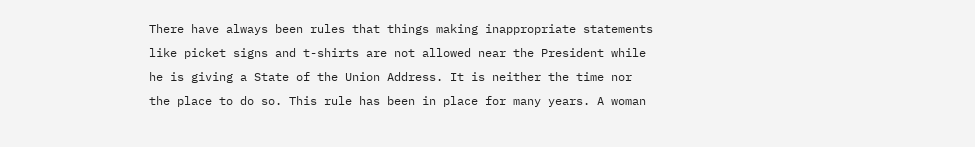There have always been rules that things making inappropriate statements like picket signs and t-shirts are not allowed near the President while he is giving a State of the Union Address. It is neither the time nor the place to do so. This rule has been in place for many years. A woman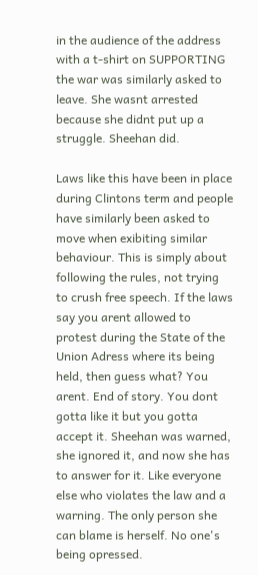in the audience of the address with a t-shirt on SUPPORTING the war was similarly asked to leave. She wasnt arrested because she didnt put up a struggle. Sheehan did.

Laws like this have been in place during Clintons term and people have similarly been asked to move when exibiting similar behaviour. This is simply about following the rules, not trying to crush free speech. If the laws say you arent allowed to protest during the State of the Union Adress where its being held, then guess what? You arent. End of story. You dont gotta like it but you gotta accept it. Sheehan was warned, she ignored it, and now she has to answer for it. Like everyone else who violates the law and a warning. The only person she can blame is herself. No one's being opressed.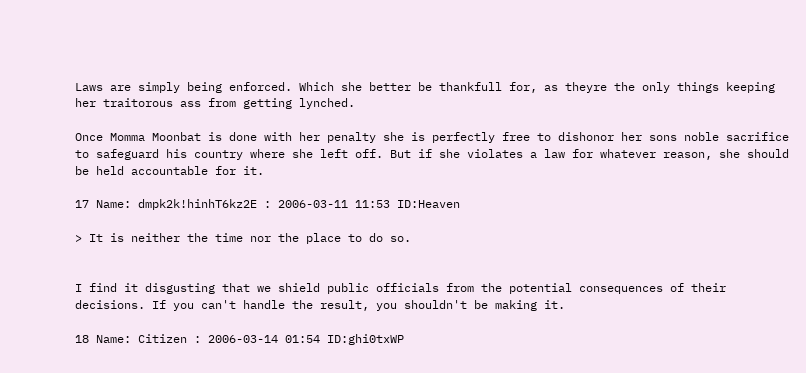Laws are simply being enforced. Which she better be thankfull for, as theyre the only things keeping her traitorous ass from getting lynched.

Once Momma Moonbat is done with her penalty she is perfectly free to dishonor her sons noble sacrifice to safeguard his country where she left off. But if she violates a law for whatever reason, she should be held accountable for it.

17 Name: dmpk2k!hinhT6kz2E : 2006-03-11 11:53 ID:Heaven

> It is neither the time nor the place to do so.


I find it disgusting that we shield public officials from the potential consequences of their decisions. If you can't handle the result, you shouldn't be making it.

18 Name: Citizen : 2006-03-14 01:54 ID:ghi0txWP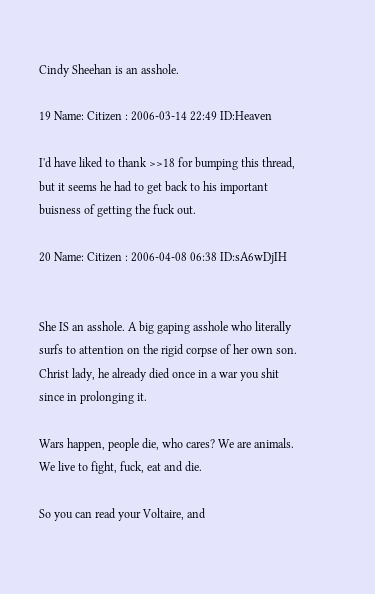Cindy Sheehan is an asshole.

19 Name: Citizen : 2006-03-14 22:49 ID:Heaven

I'd have liked to thank >>18 for bumping this thread, but it seems he had to get back to his important buisness of getting the fuck out.

20 Name: Citizen : 2006-04-08 06:38 ID:sA6wDjIH


She IS an asshole. A big gaping asshole who literally surfs to attention on the rigid corpse of her own son. Christ lady, he already died once in a war you shit since in prolonging it.

Wars happen, people die, who cares? We are animals. We live to fight, fuck, eat and die.

So you can read your Voltaire, and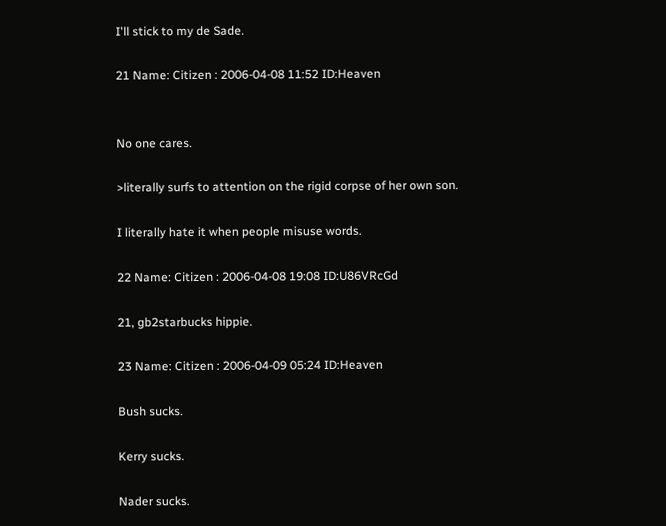I'll stick to my de Sade.

21 Name: Citizen : 2006-04-08 11:52 ID:Heaven


No one cares.

>literally surfs to attention on the rigid corpse of her own son.

I literally hate it when people misuse words.

22 Name: Citizen : 2006-04-08 19:08 ID:U86VRcGd

21, gb2starbucks hippie.

23 Name: Citizen : 2006-04-09 05:24 ID:Heaven

Bush sucks.

Kerry sucks.

Nader sucks.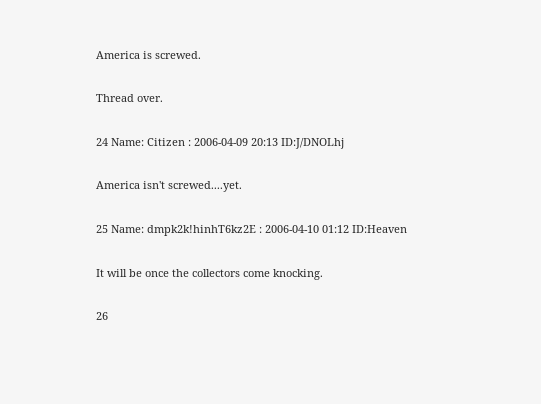America is screwed.

Thread over.

24 Name: Citizen : 2006-04-09 20:13 ID:J/DNOLhj

America isn't screwed....yet.

25 Name: dmpk2k!hinhT6kz2E : 2006-04-10 01:12 ID:Heaven

It will be once the collectors come knocking.

26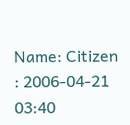Name: Citizen : 2006-04-21 03:40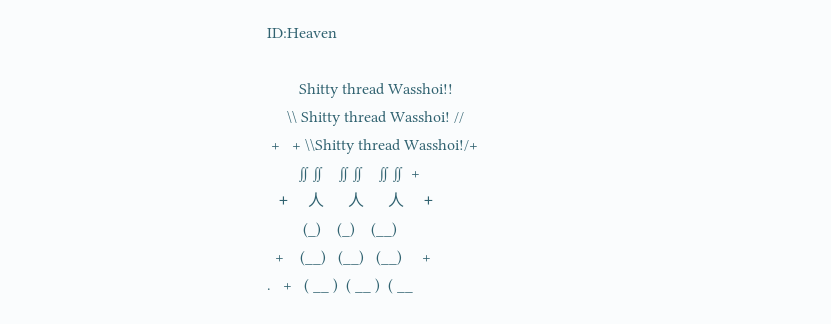ID:Heaven

        Shitty thread Wasshoi!!
     \\ Shitty thread Wasshoi! //
 +   + \\Shitty thread Wasshoi!/+
        ∬ ∬    ∬ ∬    ∬ ∬  +
   +     人      人      人     +
         (_)    (_)    (__)
  +    (__)   (__)   (__)     +
.   +   ( __ )  ( __ )  ( __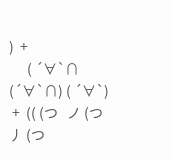)  +
      ( ´∀`∩ (´∀`∩) ( ´∀`)
 +  (( (つ   ノ (つ  丿 (つ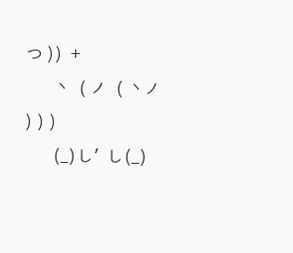つ ))  +
       ヽ  ( ノ  ( ヽノ   ) ) )
       (_)し'  し(_)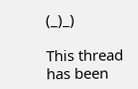(_)_)

This thread has been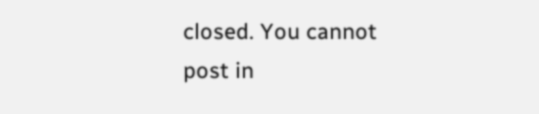closed. You cannot post in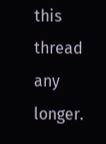this thread any longer.